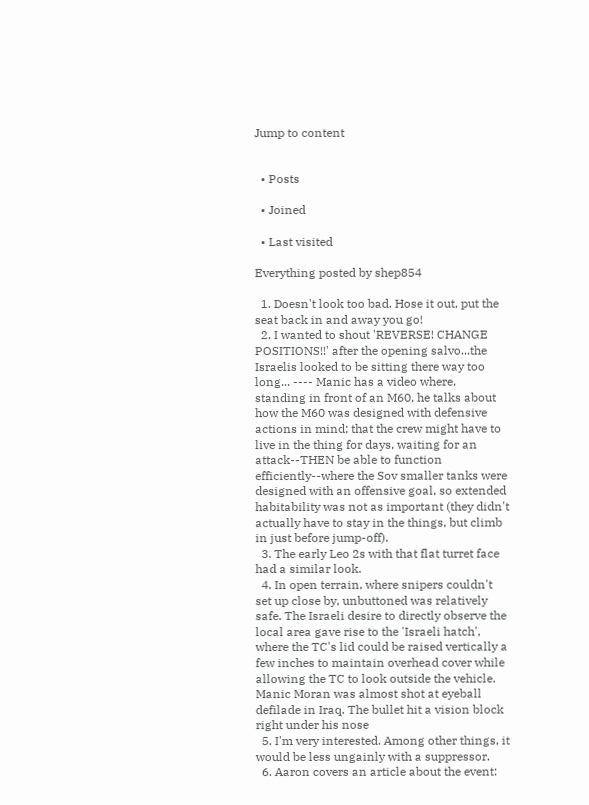Jump to content


  • Posts

  • Joined

  • Last visited

Everything posted by shep854

  1. Doesn't look too bad. Hose it out, put the seat back in and away you go!
  2. I wanted to shout 'REVERSE! CHANGE POSITIONS!!' after the opening salvo...the Israelis looked to be sitting there way too long... ---- Manic has a video where, standing in front of an M60, he talks about how the M60 was designed with defensive actions in mind; that the crew might have to live in the thing for days, waiting for an attack--THEN be able to function efficiently--where the Sov smaller tanks were designed with an offensive goal, so extended habitability was not as important (they didn't actually have to stay in the things, but climb in just before jump-off).
  3. The early Leo 2s with that flat turret face had a similar look.
  4. In open terrain, where snipers couldn't set up close by, unbuttoned was relatively safe. The Israeli desire to directly observe the local area gave rise to the 'Israeli hatch', where the TC's lid could be raised vertically a few inches to maintain overhead cover while allowing the TC to look outside the vehicle. Manic Moran was almost shot at eyeball defilade in Iraq. The bullet hit a vision block right under his nose
  5. I'm very interested. Among other things, it would be less ungainly with a suppressor.
  6. Aaron covers an article about the event: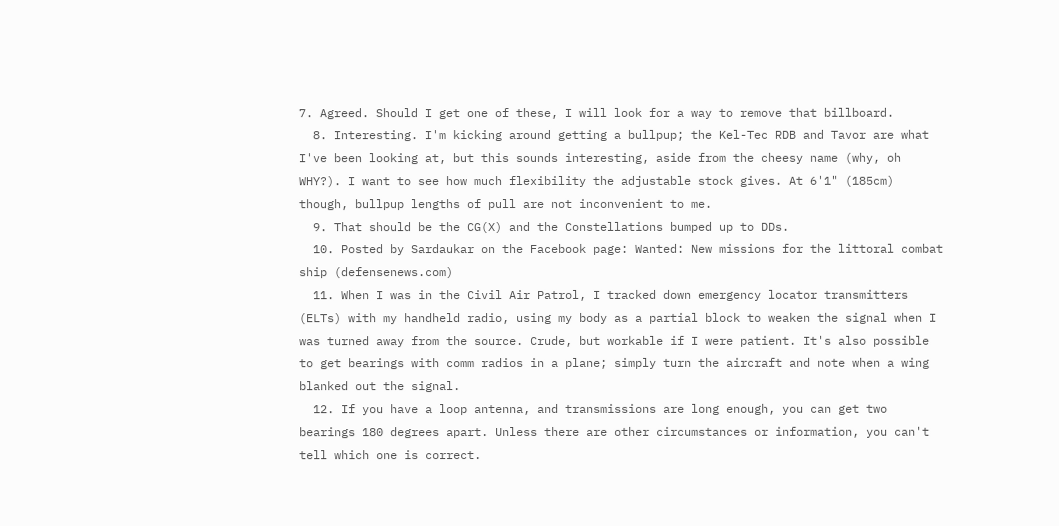7. Agreed. Should I get one of these, I will look for a way to remove that billboard.
  8. Interesting. I'm kicking around getting a bullpup; the Kel-Tec RDB and Tavor are what I've been looking at, but this sounds interesting, aside from the cheesy name (why, oh WHY?). I want to see how much flexibility the adjustable stock gives. At 6'1" (185cm) though, bullpup lengths of pull are not inconvenient to me.
  9. That should be the CG(X) and the Constellations bumped up to DDs.
  10. Posted by Sardaukar on the Facebook page: Wanted: New missions for the littoral combat ship (defensenews.com)
  11. When I was in the Civil Air Patrol, I tracked down emergency locator transmitters (ELTs) with my handheld radio, using my body as a partial block to weaken the signal when I was turned away from the source. Crude, but workable if I were patient. It's also possible to get bearings with comm radios in a plane; simply turn the aircraft and note when a wing blanked out the signal.
  12. If you have a loop antenna, and transmissions are long enough, you can get two bearings 180 degrees apart. Unless there are other circumstances or information, you can't tell which one is correct.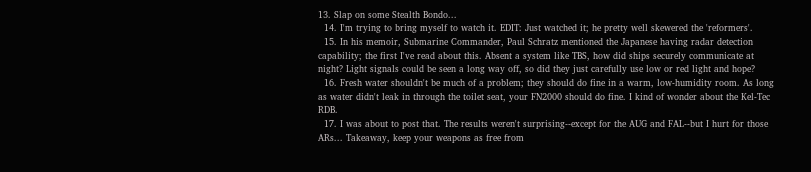13. Slap on some Stealth Bondo...
  14. I'm trying to bring myself to watch it. EDIT: Just watched it; he pretty well skewered the 'reformers'.
  15. In his memoir, Submarine Commander, Paul Schratz mentioned the Japanese having radar detection capability; the first I've read about this. Absent a system like TBS, how did ships securely communicate at night? Light signals could be seen a long way off, so did they just carefully use low or red light and hope?
  16. Fresh water shouldn't be much of a problem; they should do fine in a warm, low-humidity room. As long as water didn't leak in through the toilet seat, your FN2000 should do fine. I kind of wonder about the Kel-Tec RDB.
  17. I was about to post that. The results weren't surprising--except for the AUG and FAL--but I hurt for those ARs... Takeaway, keep your weapons as free from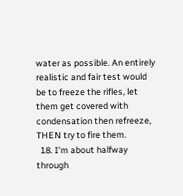water as possible. An entirely realistic and fair test would be to freeze the rifles, let them get covered with condensation then refreeze, THEN try to fire them.
  18. I'm about halfway through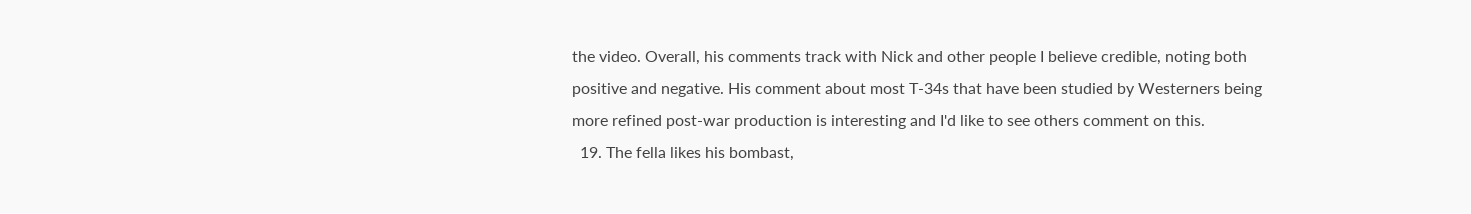the video. Overall, his comments track with Nick and other people I believe credible, noting both positive and negative. His comment about most T-34s that have been studied by Westerners being more refined post-war production is interesting and I'd like to see others comment on this.
  19. The fella likes his bombast,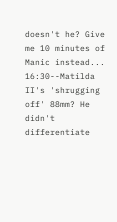doesn't he? Give me 10 minutes of Manic instead... 16:30--Matilda II's 'shrugging off' 88mm? He didn't differentiate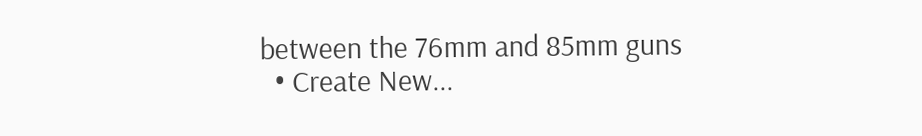between the 76mm and 85mm guns
  • Create New...